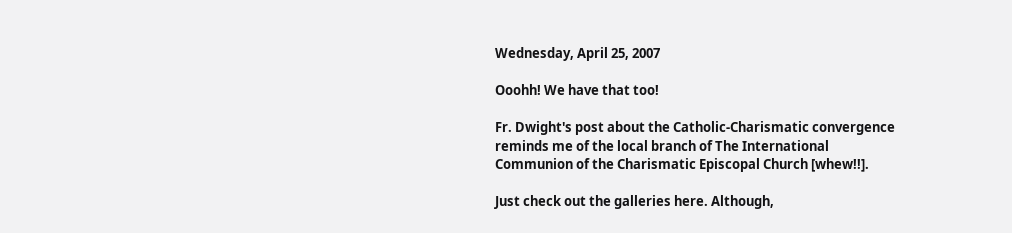Wednesday, April 25, 2007

Ooohh! We have that too!

Fr. Dwight's post about the Catholic-Charismatic convergence reminds me of the local branch of The International Communion of the Charismatic Episcopal Church [whew!!].

Just check out the galleries here. Although,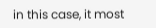in this case, it most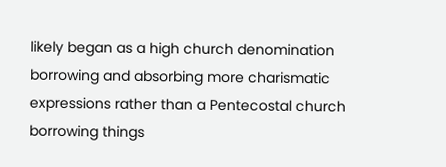likely began as a high church denomination borrowing and absorbing more charismatic expressions rather than a Pentecostal church borrowing things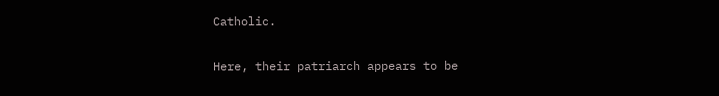Catholic.

Here, their patriarch appears to be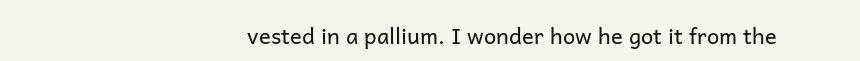vested in a pallium. I wonder how he got it from the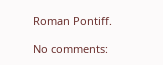Roman Pontiff.

No comments: